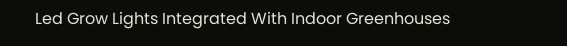Led Grow Lights Integrated With Indoor Greenhouses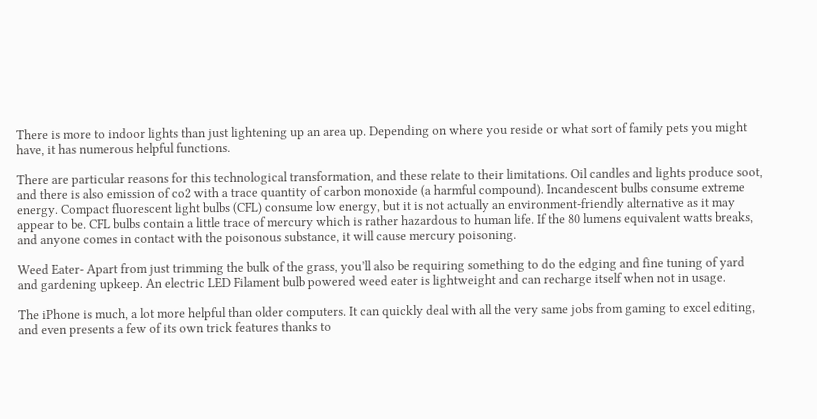There is more to indoor lights than just lightening up an area up. Depending on where you reside or what sort of family pets you might have, it has numerous helpful functions.

There are particular reasons for this technological transformation, and these relate to their limitations. Oil candles and lights produce soot, and there is also emission of co2 with a trace quantity of carbon monoxide (a harmful compound). Incandescent bulbs consume extreme energy. Compact fluorescent light bulbs (CFL) consume low energy, but it is not actually an environment-friendly alternative as it may appear to be. CFL bulbs contain a little trace of mercury which is rather hazardous to human life. If the 80 lumens equivalent watts breaks, and anyone comes in contact with the poisonous substance, it will cause mercury poisoning.

Weed Eater- Apart from just trimming the bulk of the grass, you’ll also be requiring something to do the edging and fine tuning of yard and gardening upkeep. An electric LED Filament bulb powered weed eater is lightweight and can recharge itself when not in usage.

The iPhone is much, a lot more helpful than older computers. It can quickly deal with all the very same jobs from gaming to excel editing, and even presents a few of its own trick features thanks to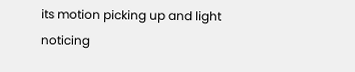its motion picking up and light noticing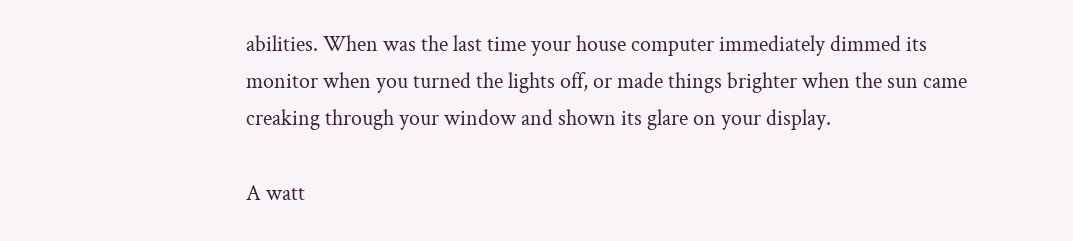abilities. When was the last time your house computer immediately dimmed its monitor when you turned the lights off, or made things brighter when the sun came creaking through your window and shown its glare on your display.

A watt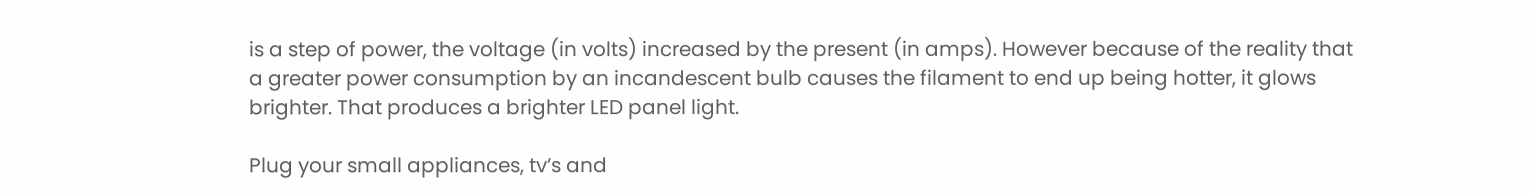is a step of power, the voltage (in volts) increased by the present (in amps). However because of the reality that a greater power consumption by an incandescent bulb causes the filament to end up being hotter, it glows brighter. That produces a brighter LED panel light.

Plug your small appliances, tv’s and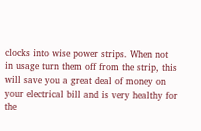clocks into wise power strips. When not in usage turn them off from the strip, this will save you a great deal of money on your electrical bill and is very healthy for the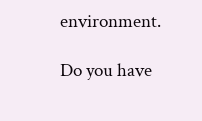environment.

Do you have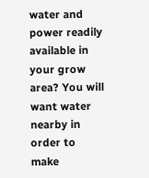water and power readily available in your grow area? You will want water nearby in order to make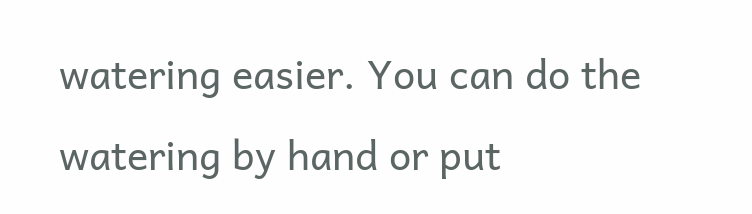watering easier. You can do the watering by hand or put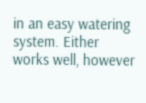in an easy watering system. Either works well, however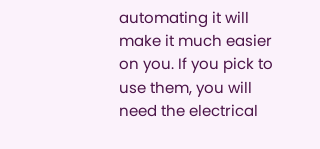automating it will make it much easier on you. If you pick to use them, you will need the electrical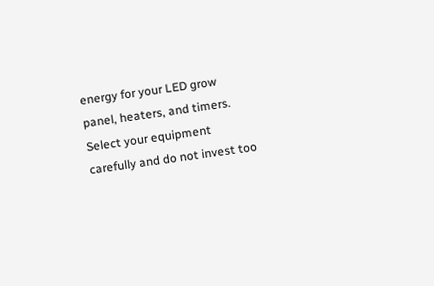energy for your LED grow panel, heaters, and timers. Select your equipment carefully and do not invest too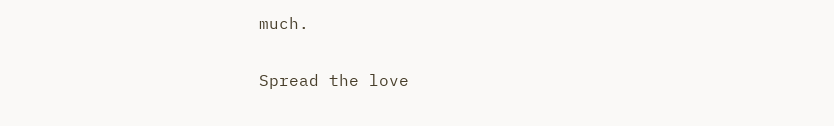much.

Spread the love